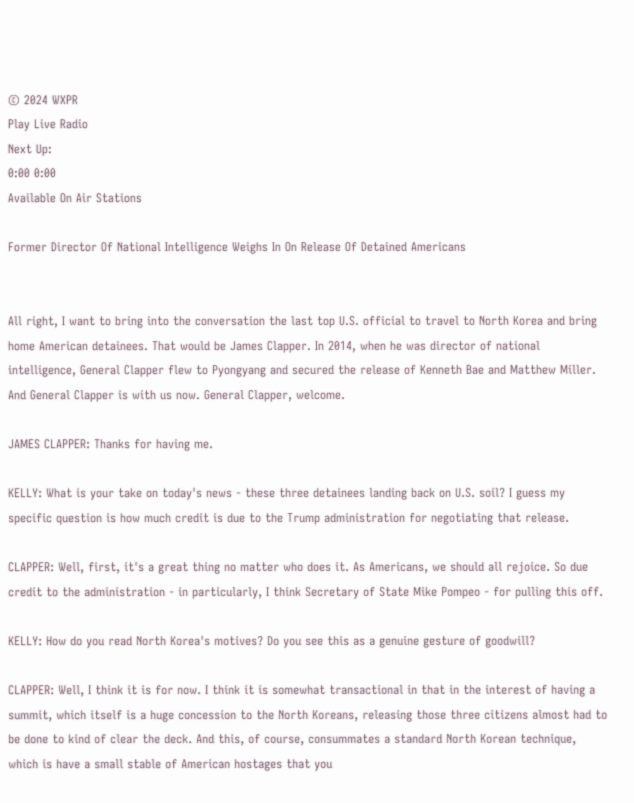© 2024 WXPR
Play Live Radio
Next Up:
0:00 0:00
Available On Air Stations

Former Director Of National Intelligence Weighs In On Release Of Detained Americans


All right, I want to bring into the conversation the last top U.S. official to travel to North Korea and bring home American detainees. That would be James Clapper. In 2014, when he was director of national intelligence, General Clapper flew to Pyongyang and secured the release of Kenneth Bae and Matthew Miller. And General Clapper is with us now. General Clapper, welcome.

JAMES CLAPPER: Thanks for having me.

KELLY: What is your take on today's news - these three detainees landing back on U.S. soil? I guess my specific question is how much credit is due to the Trump administration for negotiating that release.

CLAPPER: Well, first, it's a great thing no matter who does it. As Americans, we should all rejoice. So due credit to the administration - in particularly, I think Secretary of State Mike Pompeo - for pulling this off.

KELLY: How do you read North Korea's motives? Do you see this as a genuine gesture of goodwill?

CLAPPER: Well, I think it is for now. I think it is somewhat transactional in that in the interest of having a summit, which itself is a huge concession to the North Koreans, releasing those three citizens almost had to be done to kind of clear the deck. And this, of course, consummates a standard North Korean technique, which is have a small stable of American hostages that you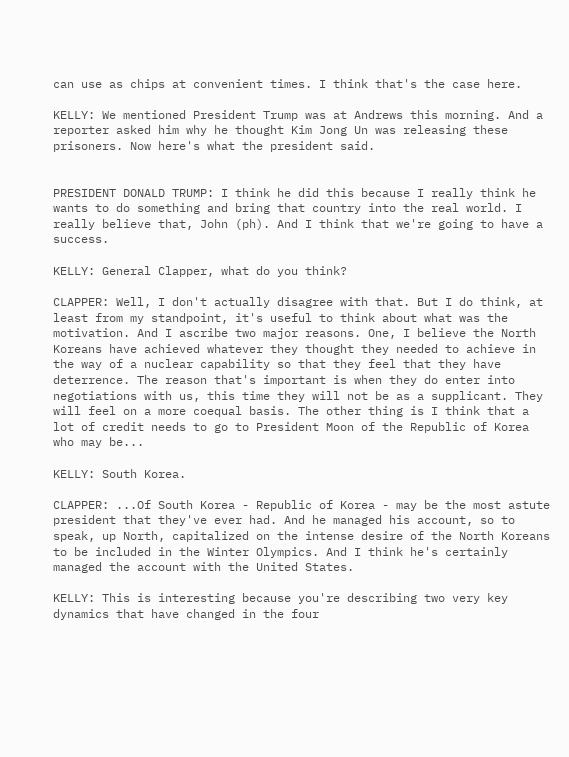can use as chips at convenient times. I think that's the case here.

KELLY: We mentioned President Trump was at Andrews this morning. And a reporter asked him why he thought Kim Jong Un was releasing these prisoners. Now here's what the president said.


PRESIDENT DONALD TRUMP: I think he did this because I really think he wants to do something and bring that country into the real world. I really believe that, John (ph). And I think that we're going to have a success.

KELLY: General Clapper, what do you think?

CLAPPER: Well, I don't actually disagree with that. But I do think, at least from my standpoint, it's useful to think about what was the motivation. And I ascribe two major reasons. One, I believe the North Koreans have achieved whatever they thought they needed to achieve in the way of a nuclear capability so that they feel that they have deterrence. The reason that's important is when they do enter into negotiations with us, this time they will not be as a supplicant. They will feel on a more coequal basis. The other thing is I think that a lot of credit needs to go to President Moon of the Republic of Korea who may be...

KELLY: South Korea.

CLAPPER: ...Of South Korea - Republic of Korea - may be the most astute president that they've ever had. And he managed his account, so to speak, up North, capitalized on the intense desire of the North Koreans to be included in the Winter Olympics. And I think he's certainly managed the account with the United States.

KELLY: This is interesting because you're describing two very key dynamics that have changed in the four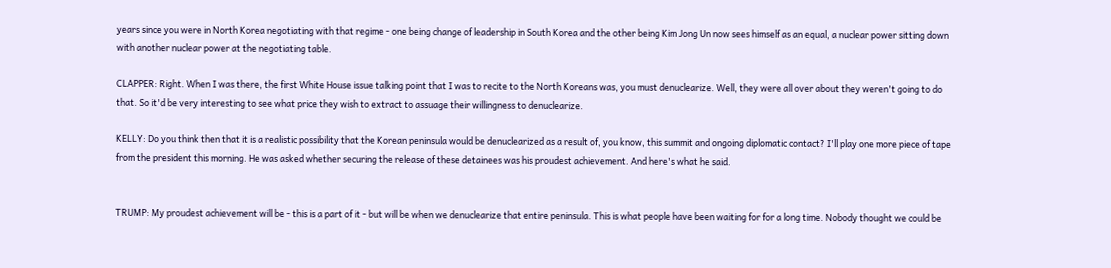years since you were in North Korea negotiating with that regime - one being change of leadership in South Korea and the other being Kim Jong Un now sees himself as an equal, a nuclear power sitting down with another nuclear power at the negotiating table.

CLAPPER: Right. When I was there, the first White House issue talking point that I was to recite to the North Koreans was, you must denuclearize. Well, they were all over about they weren't going to do that. So it'd be very interesting to see what price they wish to extract to assuage their willingness to denuclearize.

KELLY: Do you think then that it is a realistic possibility that the Korean peninsula would be denuclearized as a result of, you know, this summit and ongoing diplomatic contact? I'll play one more piece of tape from the president this morning. He was asked whether securing the release of these detainees was his proudest achievement. And here's what he said.


TRUMP: My proudest achievement will be - this is a part of it - but will be when we denuclearize that entire peninsula. This is what people have been waiting for for a long time. Nobody thought we could be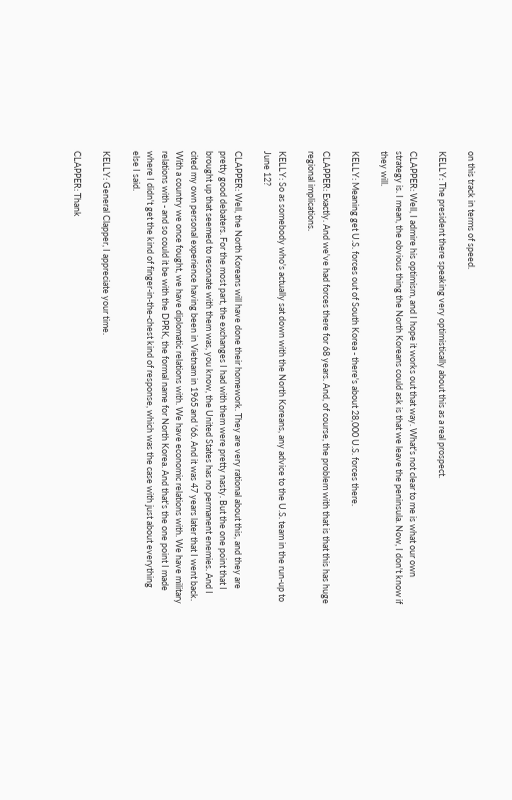on this track in terms of speed.

KELLY: The president there speaking very optimistically about this as a real prospect.

CLAPPER: Well, I admire his optimism, and I hope it works out that way. What's not clear to me is what our own strategy is. I mean, the obvious thing the North Koreans could ask is that we leave the peninsula. Now, I don't know if they will.

KELLY: Meaning get U.S. forces out of South Korea - there's about 28,000 U.S. forces there.

CLAPPER: Exactly. And we've had forces there for 68 years. And, of course, the problem with that is that this has huge regional implications.

KELLY: So as somebody who's actually sat down with the North Koreans, any advice to the U.S. team in the run-up to June 12?

CLAPPER: Well, the North Koreans will have done their homework. They are very rational about this, and they are pretty good debaters. For the most part, the exchanges I had with them were pretty nasty. But the one point that I brought up that seemed to resonate with them was, you know, the United States has no permanent enemies. And I cited my own personal experience having been in Vietnam in 1965 and '66. And it was 47 years later that I went back. With a country we once fought, we have diplomatic relations with. We have economic relations with. We have military relations with - and so could it be with the DPRK, the formal name for North Korea. And that's the one point I made where I didn't get the kind of finger-in-the-chest kind of response, which was the case with just about everything else I said.

KELLY: General Clapper, I appreciate your time.

CLAPPER: Thank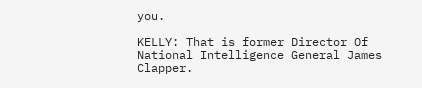you.

KELLY: That is former Director Of National Intelligence General James Clapper.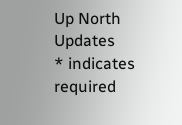Up North Updates
* indicates required